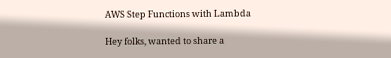AWS Step Functions with Lambda

Hey folks, wanted to share a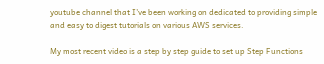youtube channel that I've been working on dedicated to providing simple and easy to digest tutorials on various AWS services.

My most recent video is a step by step guide to set up Step Functions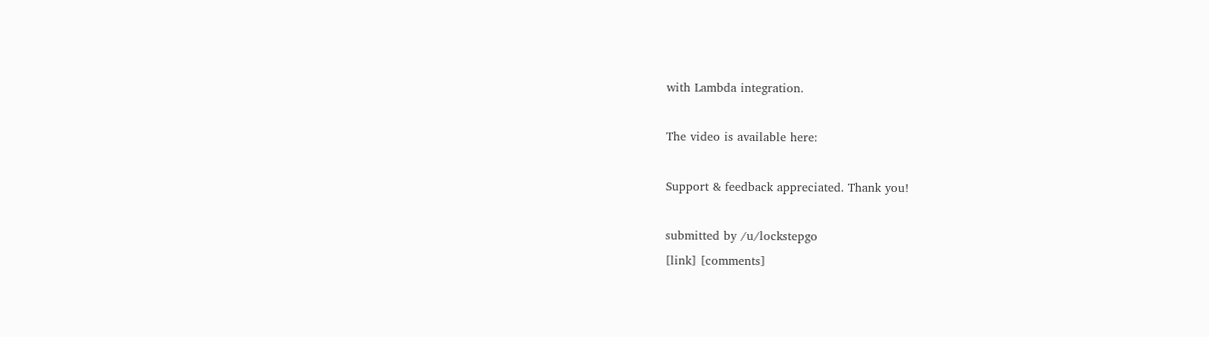with Lambda integration.

The video is available here:

Support & feedback appreciated. Thank you!

submitted by /u/lockstepgo
[link] [comments]